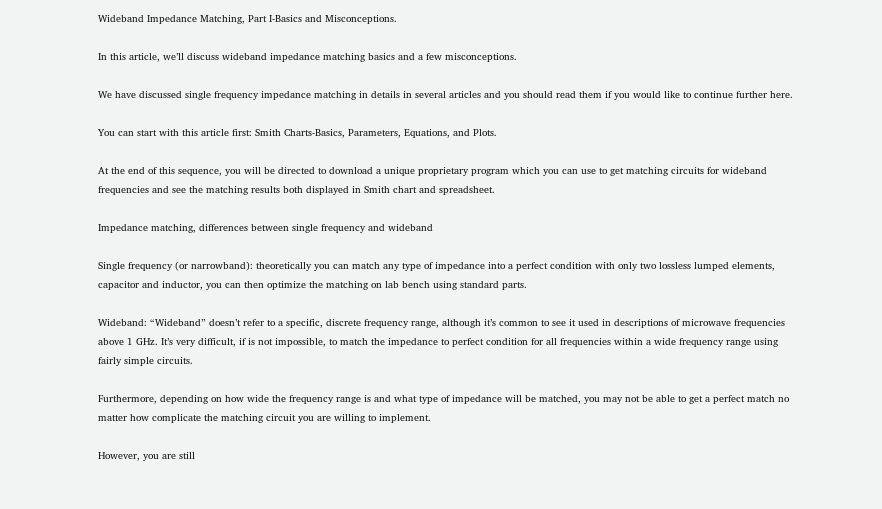Wideband Impedance Matching, Part I-Basics and Misconceptions.

In this article, we’ll discuss wideband impedance matching basics and a few misconceptions.

We have discussed single frequency impedance matching in details in several articles and you should read them if you would like to continue further here.

You can start with this article first: Smith Charts-Basics, Parameters, Equations, and Plots.

At the end of this sequence, you will be directed to download a unique proprietary program which you can use to get matching circuits for wideband frequencies and see the matching results both displayed in Smith chart and spreadsheet.

Impedance matching, differences between single frequency and wideband

Single frequency (or narrowband): theoretically you can match any type of impedance into a perfect condition with only two lossless lumped elements, capacitor and inductor, you can then optimize the matching on lab bench using standard parts.

Wideband: “Wideband” doesn’t refer to a specific, discrete frequency range, although it’s common to see it used in descriptions of microwave frequencies above 1 GHz. It’s very difficult, if is not impossible, to match the impedance to perfect condition for all frequencies within a wide frequency range using fairly simple circuits.

Furthermore, depending on how wide the frequency range is and what type of impedance will be matched, you may not be able to get a perfect match no matter how complicate the matching circuit you are willing to implement.

However, you are still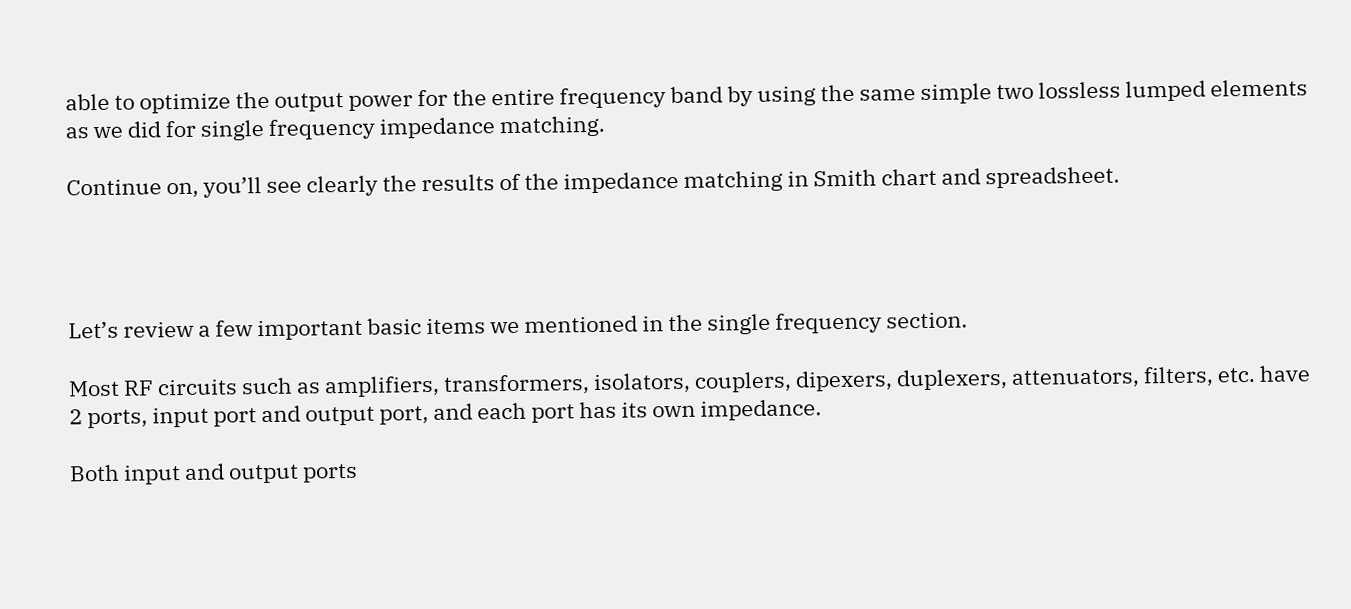able to optimize the output power for the entire frequency band by using the same simple two lossless lumped elements as we did for single frequency impedance matching.

Continue on, you’ll see clearly the results of the impedance matching in Smith chart and spreadsheet.




Let’s review a few important basic items we mentioned in the single frequency section.

Most RF circuits such as amplifiers, transformers, isolators, couplers, dipexers, duplexers, attenuators, filters, etc. have 2 ports, input port and output port, and each port has its own impedance.

Both input and output ports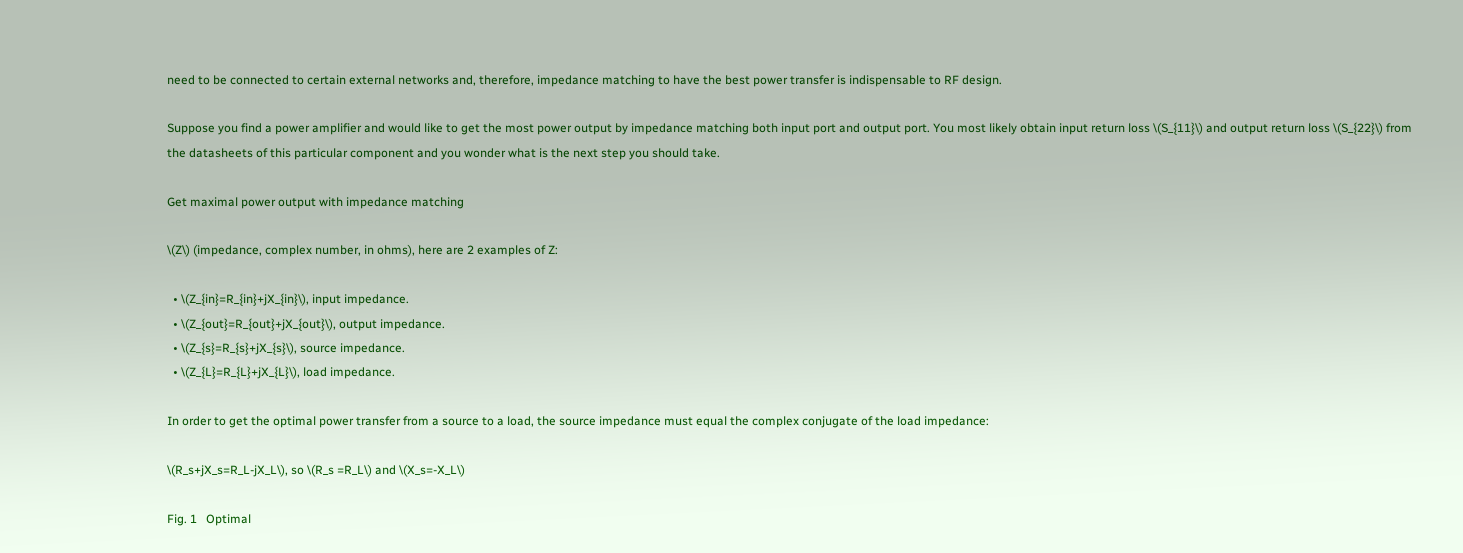need to be connected to certain external networks and, therefore, impedance matching to have the best power transfer is indispensable to RF design.

Suppose you find a power amplifier and would like to get the most power output by impedance matching both input port and output port. You most likely obtain input return loss \(S_{11}\) and output return loss \(S_{22}\) from the datasheets of this particular component and you wonder what is the next step you should take.

Get maximal power output with impedance matching

\(Z\) (impedance, complex number, in ohms), here are 2 examples of Z:

  • \(Z_{in}=R_{in}+jX_{in}\), input impedance.
  • \(Z_{out}=R_{out}+jX_{out}\), output impedance.
  • \(Z_{s}=R_{s}+jX_{s}\), source impedance.
  • \(Z_{L}=R_{L}+jX_{L}\), load impedance.

In order to get the optimal power transfer from a source to a load, the source impedance must equal the complex conjugate of the load impedance:

\(R_s+jX_s=R_L-jX_L\), so \(R_s =R_L\) and \(X_s=-X_L\)

Fig. 1   Optimal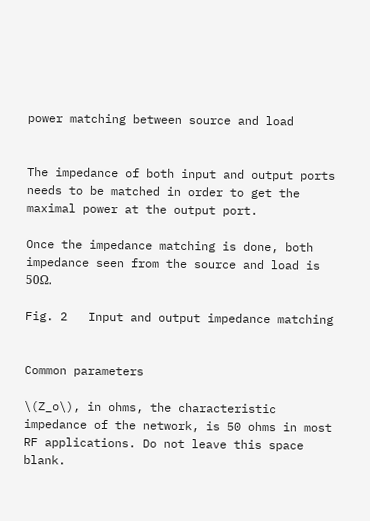power matching between source and load


The impedance of both input and output ports needs to be matched in order to get the maximal power at the output port.

Once the impedance matching is done, both impedance seen from the source and load is 50Ω.

Fig. 2   Input and output impedance matching


Common parameters

\(Z_o\), in ohms, the characteristic impedance of the network, is 50 ohms in most RF applications. Do not leave this space blank.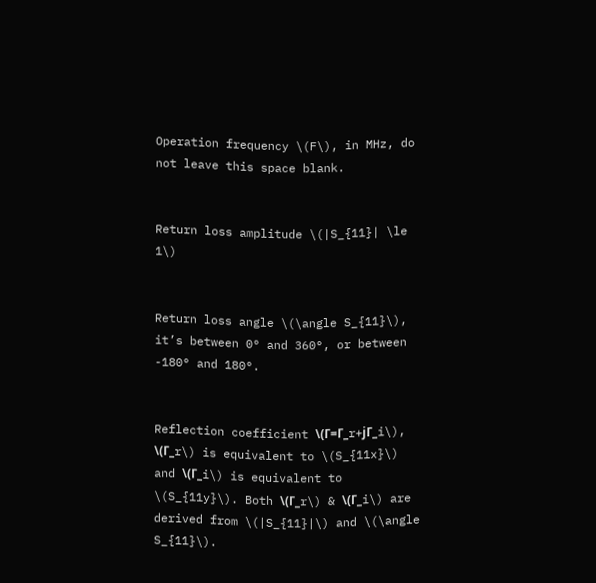Operation frequency \(F\), in MHz, do not leave this space blank.


Return loss amplitude \(|S_{11}| \le 1\)


Return loss angle \(\angle S_{11}\), it’s between 0° and 360°, or between -180° and 180°.


Reflection coefficient \(Γ=Γ_r+jΓ_i\), \(Γ_r\) is equivalent to \(S_{11x}\) and \(Γ_i\) is equivalent to \(S_{11y}\). Both \(Γ_r\) & \(Γ_i\) are derived from \(|S_{11}|\) and \(\angle S_{11}\).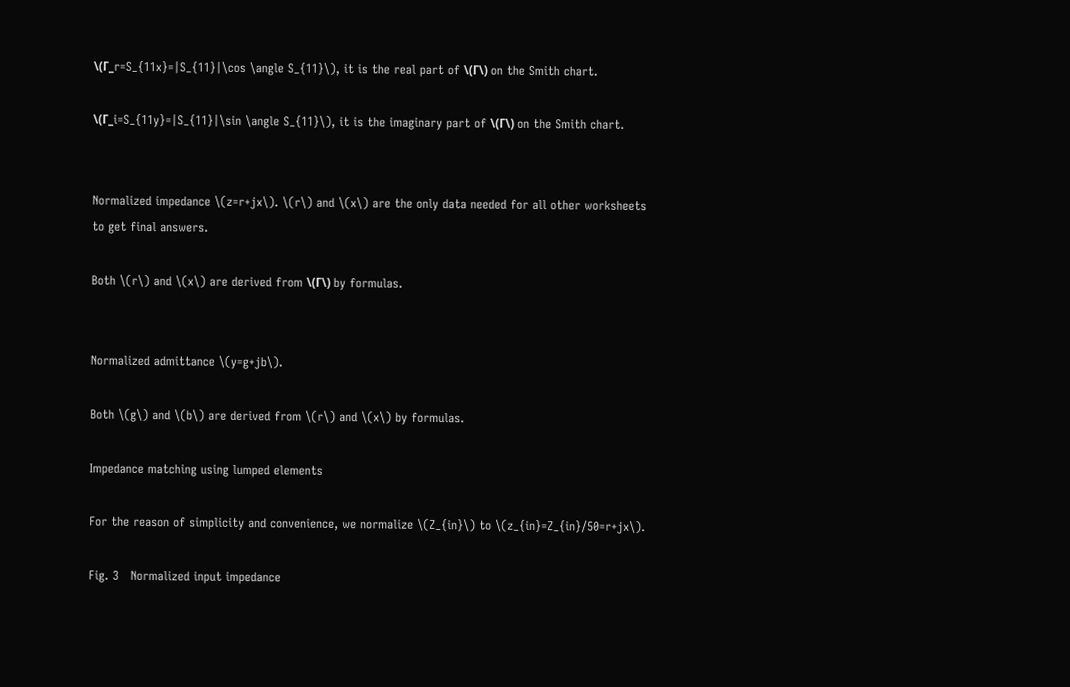\(Γ_r=S_{11x}=|S_{11}|\cos \angle S_{11}\), it is the real part of \(Γ\) on the Smith chart.

\(Γ_i=S_{11y}=|S_{11}|\sin \angle S_{11}\), it is the imaginary part of \(Γ\) on the Smith chart.


Normalized impedance \(z=r+jx\). \(r\) and \(x\) are the only data needed for all other worksheets to get final answers.

Both \(r\) and \(x\) are derived from \(Γ\) by formulas.


Normalized admittance \(y=g+jb\).

Both \(g\) and \(b\) are derived from \(r\) and \(x\) by formulas.

Impedance matching using lumped elements

For the reason of simplicity and convenience, we normalize \(Z_{in}\) to \(z_{in}=Z_{in}/50=r+jx\).

Fig. 3   Normalized input impedance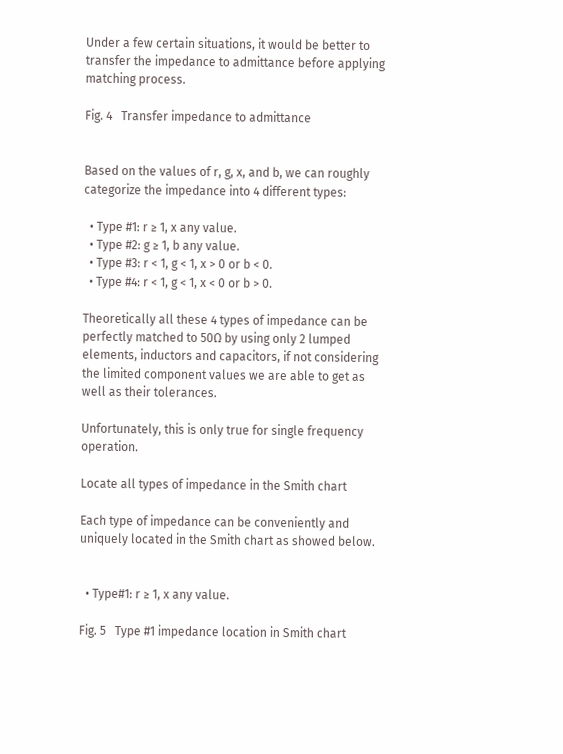Under a few certain situations, it would be better to transfer the impedance to admittance before applying matching process.

Fig. 4   Transfer impedance to admittance


Based on the values of r, g, x, and b, we can roughly categorize the impedance into 4 different types:

  • Type #1: r ≥ 1, x any value.
  • Type #2: g ≥ 1, b any value.
  • Type #3: r < 1, g < 1, x > 0 or b < 0.
  • Type #4: r < 1, g < 1, x < 0 or b > 0.

Theoretically all these 4 types of impedance can be perfectly matched to 50Ω by using only 2 lumped elements, inductors and capacitors, if not considering the limited component values we are able to get as well as their tolerances.

Unfortunately, this is only true for single frequency operation.

Locate all types of impedance in the Smith chart

Each type of impedance can be conveniently and uniquely located in the Smith chart as showed below.


  • Type#1: r ≥ 1, x any value.

Fig. 5   Type #1 impedance location in Smith chart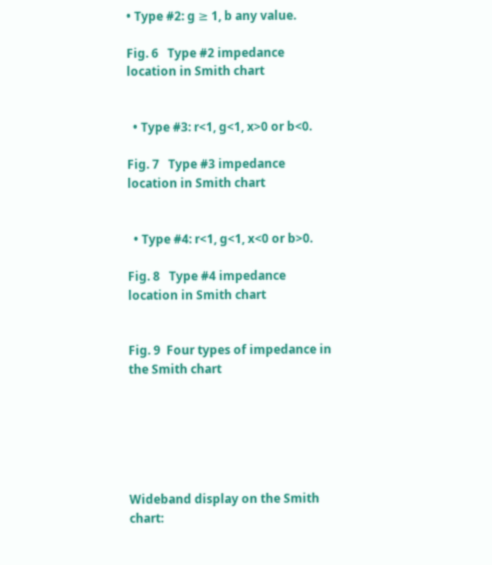• Type #2: g ≥ 1, b any value.

Fig. 6   Type #2 impedance location in Smith chart


  • Type #3: r<1, g<1, x>0 or b<0.

Fig. 7   Type #3 impedance location in Smith chart


  • Type #4: r<1, g<1, x<0 or b>0.

Fig. 8   Type #4 impedance location in Smith chart


Fig. 9  Four types of impedance in the Smith chart






Wideband display on the Smith chart: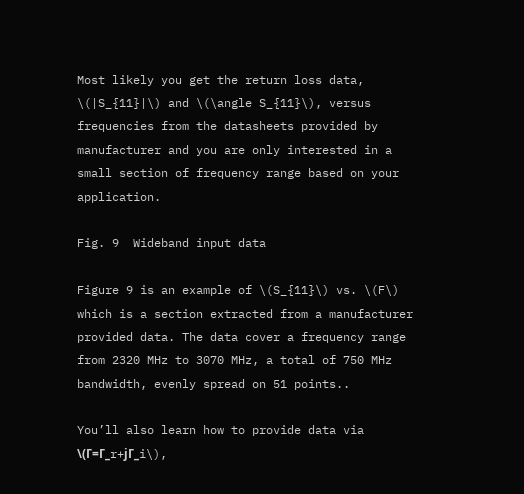Most likely you get the return loss data, \(|S_{11}|\) and \(\angle S_{11}\), versus frequencies from the datasheets provided by manufacturer and you are only interested in a small section of frequency range based on your application.

Fig. 9  Wideband input data

Figure 9 is an example of \(S_{11}\) vs. \(F\) which is a section extracted from a manufacturer provided data. The data cover a frequency range from 2320 MHz to 3070 MHz, a total of 750 MHz bandwidth, evenly spread on 51 points..

You’ll also learn how to provide data via  \(Γ=Γ_r+jΓ_i\),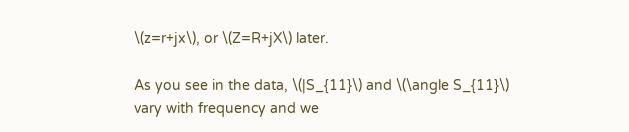\(z=r+jx\), or \(Z=R+jX\) later.

As you see in the data, \(|S_{11}\) and \(\angle S_{11}\) vary with frequency and we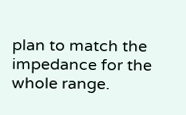plan to match the impedance for the whole range.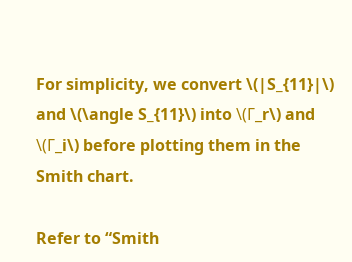For simplicity, we convert \(|S_{11}|\) and \(\angle S_{11}\) into \(Γ_r\) and \(Γ_i\) before plotting them in the Smith chart.

Refer to “Smith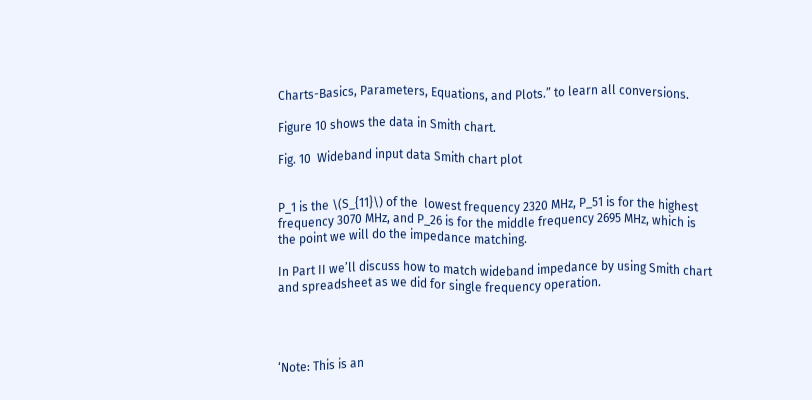Charts-Basics, Parameters, Equations, and Plots.” to learn all conversions.

Figure 10 shows the data in Smith chart.

Fig. 10  Wideband input data Smith chart plot


P_1 is the \(S_{11}\) of the  lowest frequency 2320 MHz, P_51 is for the highest frequency 3070 MHz, and P_26 is for the middle frequency 2695 MHz, which is the point we will do the impedance matching.

In Part II we’ll discuss how to match wideband impedance by using Smith chart and spreadsheet as we did for single frequency operation.




‘Note: This is an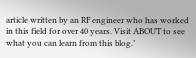article written by an RF engineer who has worked in this field for over 40 years. Visit ABOUT to see what you can learn from this blog.’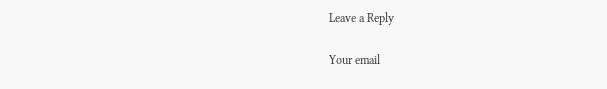Leave a Reply

Your email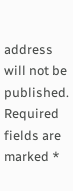address will not be published. Required fields are marked *